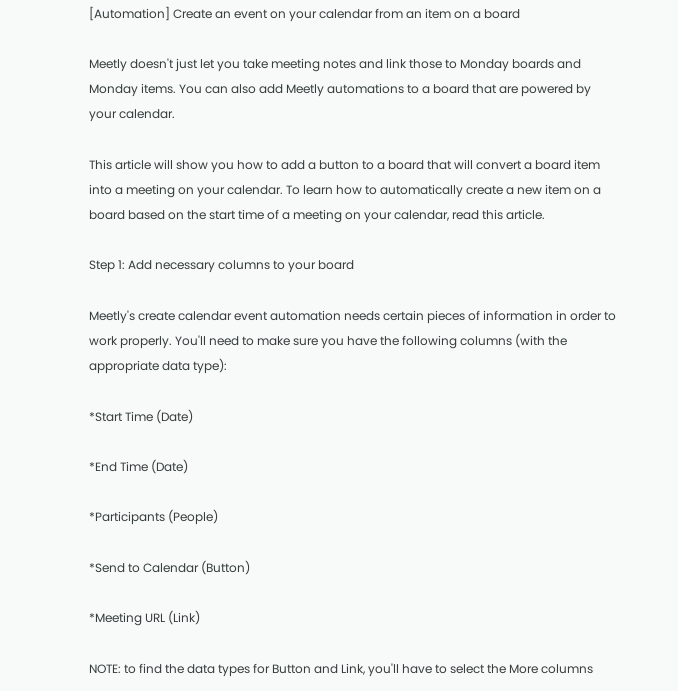[Automation] Create an event on your calendar from an item on a board

Meetly doesn't just let you take meeting notes and link those to Monday boards and Monday items. You can also add Meetly automations to a board that are powered by your calendar.

This article will show you how to add a button to a board that will convert a board item into a meeting on your calendar. To learn how to automatically create a new item on a board based on the start time of a meeting on your calendar, read this article.

Step 1: Add necessary columns to your board

Meetly's create calendar event automation needs certain pieces of information in order to work properly. You'll need to make sure you have the following columns (with the appropriate data type):

*Start Time (Date)

*End Time (Date)

*Participants (People)

*Send to Calendar (Button)

*Meeting URL (Link)

NOTE: to find the data types for Button and Link, you'll have to select the More columns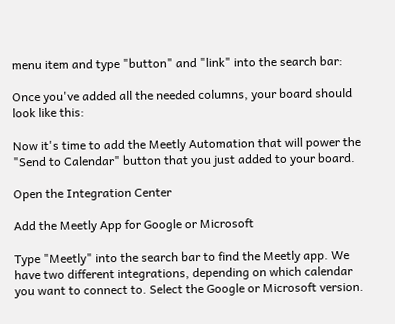menu item and type "button" and "link" into the search bar:

Once you've added all the needed columns, your board should look like this:

Now it's time to add the Meetly Automation that will power the "Send to Calendar" button that you just added to your board.

Open the Integration Center

Add the Meetly App for Google or Microsoft

Type "Meetly" into the search bar to find the Meetly app. We have two different integrations, depending on which calendar you want to connect to. Select the Google or Microsoft version.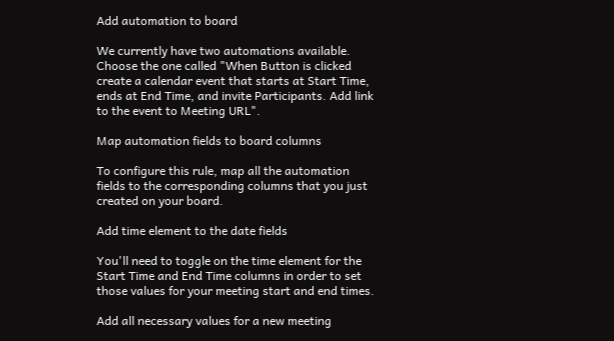Add automation to board

We currently have two automations available. Choose the one called "When Button is clicked create a calendar event that starts at Start Time, ends at End Time, and invite Participants. Add link to the event to Meeting URL".

Map automation fields to board columns

To configure this rule, map all the automation fields to the corresponding columns that you just created on your board.

Add time element to the date fields

You'll need to toggle on the time element for the Start Time and End Time columns in order to set those values for your meeting start and end times.

Add all necessary values for a new meeting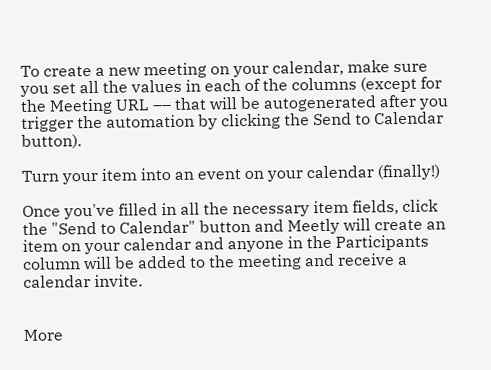To create a new meeting on your calendar, make sure you set all the values in each of the columns (except for the Meeting URL –– that will be autogenerated after you trigger the automation by clicking the Send to Calendar button).

Turn your item into an event on your calendar (finally!)

Once you've filled in all the necessary item fields, click the "Send to Calendar" button and Meetly will create an item on your calendar and anyone in the Participants column will be added to the meeting and receive a calendar invite.


More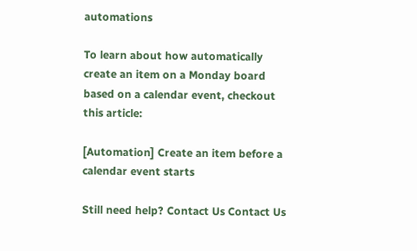automations

To learn about how automatically create an item on a Monday board based on a calendar event, checkout this article:

[Automation] Create an item before a calendar event starts

Still need help? Contact Us Contact Us